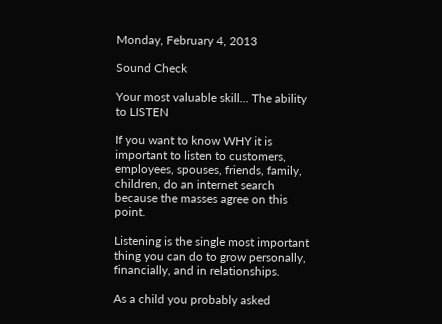Monday, February 4, 2013

Sound Check

Your most valuable skill... The ability to LISTEN

If you want to know WHY it is important to listen to customers, employees, spouses, friends, family, children, do an internet search because the masses agree on this point.

Listening is the single most important thing you can do to grow personally, financially, and in relationships.

As a child you probably asked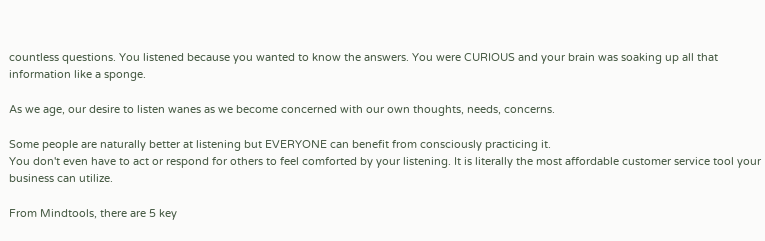countless questions. You listened because you wanted to know the answers. You were CURIOUS and your brain was soaking up all that information like a sponge.

As we age, our desire to listen wanes as we become concerned with our own thoughts, needs, concerns.

Some people are naturally better at listening but EVERYONE can benefit from consciously practicing it.
You don't even have to act or respond for others to feel comforted by your listening. It is literally the most affordable customer service tool your business can utilize.

From Mindtools, there are 5 key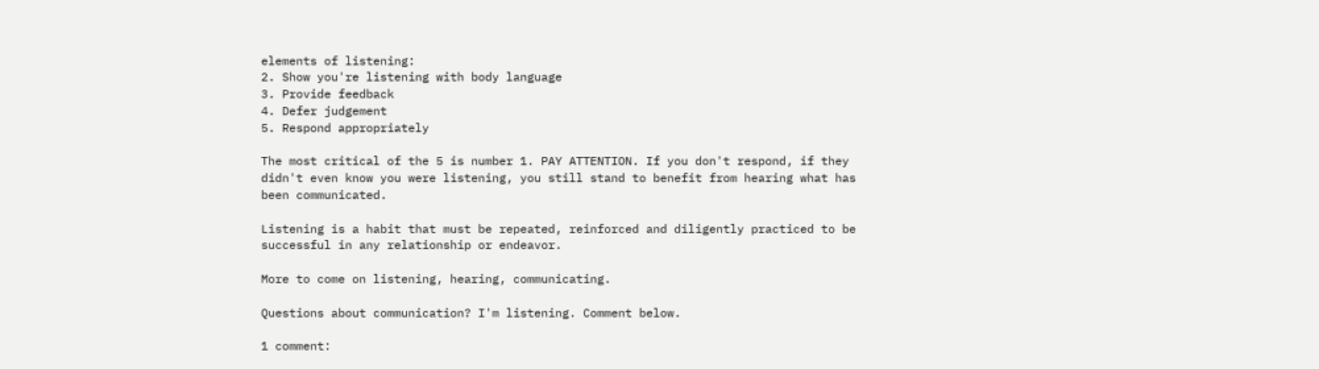elements of listening:
2. Show you're listening with body language
3. Provide feedback
4. Defer judgement
5. Respond appropriately

The most critical of the 5 is number 1. PAY ATTENTION. If you don't respond, if they didn't even know you were listening, you still stand to benefit from hearing what has been communicated.

Listening is a habit that must be repeated, reinforced and diligently practiced to be successful in any relationship or endeavor.

More to come on listening, hearing, communicating.

Questions about communication? I'm listening. Comment below.

1 comment: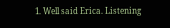1. Well said Erica. Listening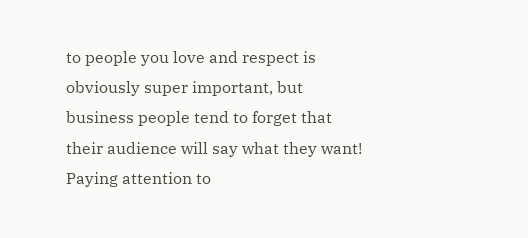to people you love and respect is obviously super important, but business people tend to forget that their audience will say what they want! Paying attention to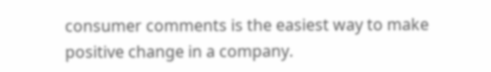consumer comments is the easiest way to make positive change in a company.